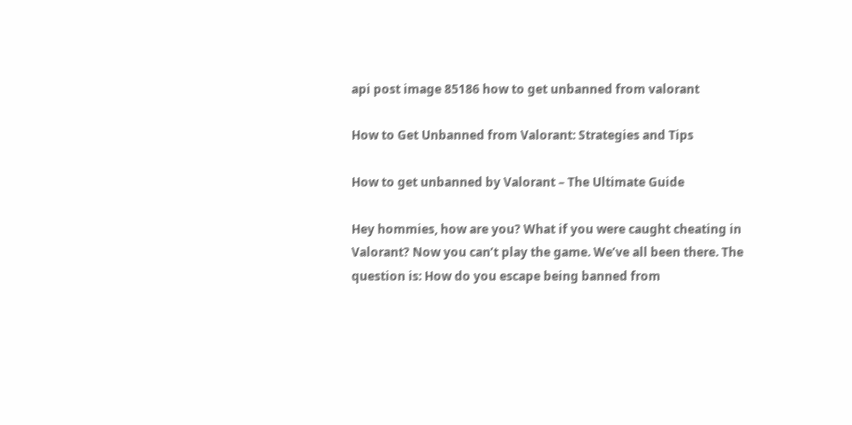api post image 85186 how to get unbanned from valorant

How to Get Unbanned from Valorant: Strategies and Tips

How to get unbanned by Valorant – The Ultimate Guide

Hey hommies, how are you? What if you were caught cheating in Valorant? Now you can’t play the game. We’ve all been there. The question is: How do you escape being banned from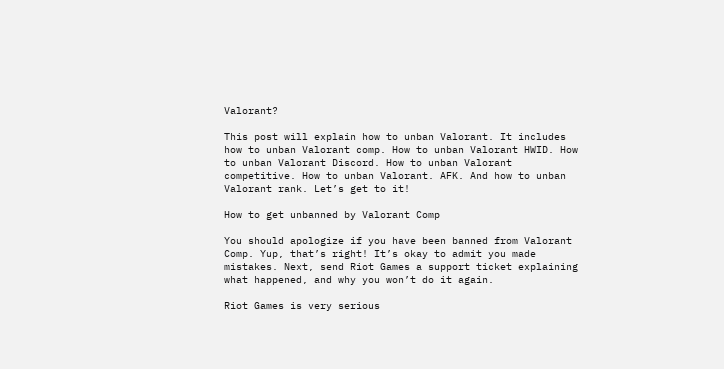Valorant?

This post will explain how to unban Valorant. It includes how to unban Valorant comp. How to unban Valorant HWID. How to unban Valorant Discord. How to unban Valorant competitive. How to unban Valorant. AFK. And how to unban Valorant rank. Let’s get to it!

How to get unbanned by Valorant Comp

You should apologize if you have been banned from Valorant Comp. Yup, that’s right! It’s okay to admit you made mistakes. Next, send Riot Games a support ticket explaining what happened, and why you won’t do it again.

Riot Games is very serious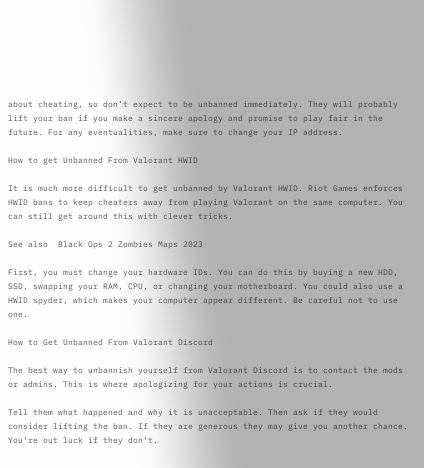about cheating, so don’t expect to be unbanned immediately. They will probably lift your ban if you make a sincere apology and promise to play fair in the future. For any eventualities, make sure to change your IP address.

How to get Unbanned From Valorant HWID

It is much more difficult to get unbanned by Valorant HWID. Riot Games enforces HWID bans to keep cheaters away from playing Valorant on the same computer. You can still get around this with clever tricks.

See also  Black Ops 2 Zombies Maps 2023

First, you must change your hardware IDs. You can do this by buying a new HDD, SSD, swapping your RAM, CPU, or changing your motherboard. You could also use a HWID spyder, which makes your computer appear different. Be careful not to use one.

How to Get Unbanned From Valorant Discord

The best way to unbannish yourself from Valorant Discord is to contact the mods or admins. This is where apologizing for your actions is crucial.

Tell them what happened and why it is unacceptable. Then ask if they would consider lifting the ban. If they are generous they may give you another chance. You’re out luck if they don’t.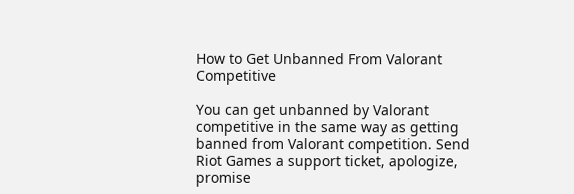How to Get Unbanned From Valorant Competitive

You can get unbanned by Valorant competitive in the same way as getting banned from Valorant competition. Send Riot Games a support ticket, apologize, promise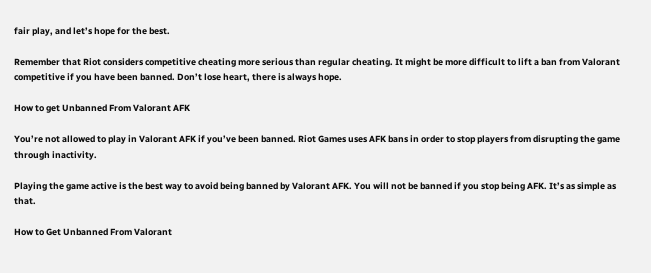fair play, and let’s hope for the best.

Remember that Riot considers competitive cheating more serious than regular cheating. It might be more difficult to lift a ban from Valorant competitive if you have been banned. Don’t lose heart, there is always hope.

How to get Unbanned From Valorant AFK

You’re not allowed to play in Valorant AFK if you’ve been banned. Riot Games uses AFK bans in order to stop players from disrupting the game through inactivity.

Playing the game active is the best way to avoid being banned by Valorant AFK. You will not be banned if you stop being AFK. It’s as simple as that.

How to Get Unbanned From Valorant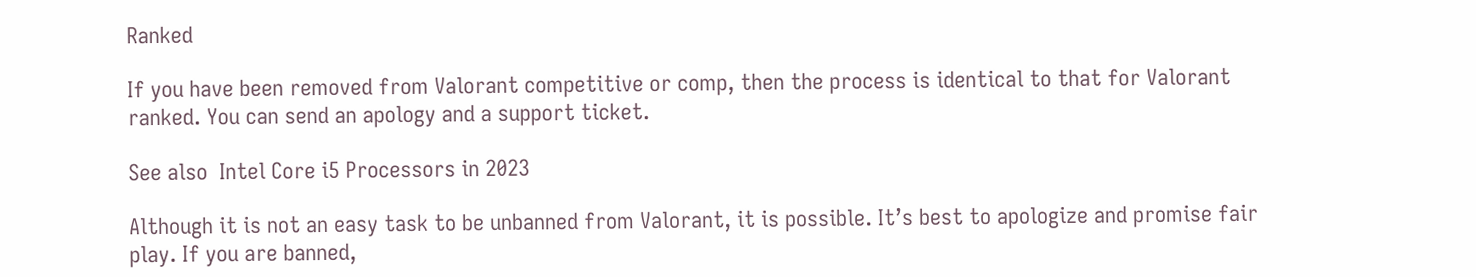Ranked

If you have been removed from Valorant competitive or comp, then the process is identical to that for Valorant ranked. You can send an apology and a support ticket.

See also  Intel Core i5 Processors in 2023

Although it is not an easy task to be unbanned from Valorant, it is possible. It’s best to apologize and promise fair play. If you are banned,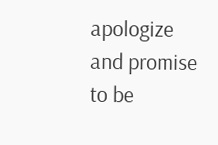apologize and promise to be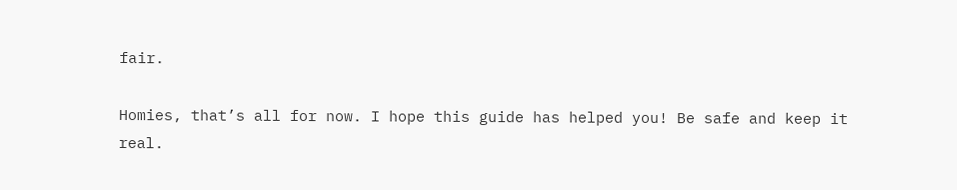fair.

Homies, that’s all for now. I hope this guide has helped you! Be safe and keep it real.